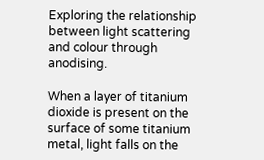Exploring the relationship between light scattering and colour through anodising.

When a layer of titanium dioxide is present on the surface of some titanium metal, light falls on the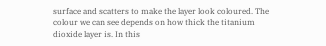surface and scatters to make the layer look coloured. The colour we can see depends on how thick the titanium dioxide layer is. In this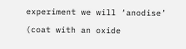experiment we will ‘anodise’ (coat with an oxide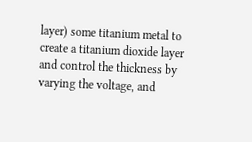layer) some titanium metal to create a titanium dioxide layer and control the thickness by varying the voltage, and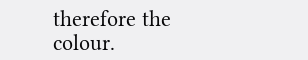therefore the colour.